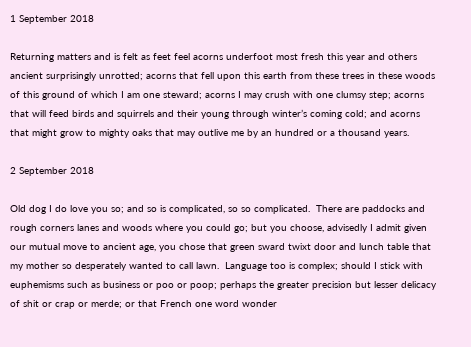1 September 2018

Returning matters and is felt as feet feel acorns underfoot most fresh this year and others ancient surprisingly unrotted; acorns that fell upon this earth from these trees in these woods of this ground of which I am one steward; acorns I may crush with one clumsy step; acorns that will feed birds and squirrels and their young through winter’s coming cold; and acorns that might grow to mighty oaks that may outlive me by an hundred or a thousand years.

2 September 2018

Old dog I do love you so; and so is complicated, so so complicated.  There are paddocks and rough corners lanes and woods where you could go; but you choose, advisedly I admit given our mutual move to ancient age, you chose that green sward twixt door and lunch table that my mother so desperately wanted to call lawn.  Language too is complex; should I stick with euphemisms such as business or poo or poop; perhaps the greater precision but lesser delicacy of shit or crap or merde; or that French one word wonder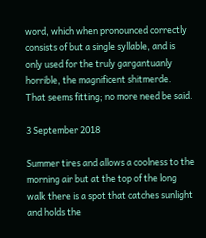word, which when pronounced correctly consists of but a single syllable, and is only used for the truly gargantuanly horrible, the magnificent shitmerde.  That seems fitting; no more need be said.

3 September 2018

Summer tires and allows a coolness to the morning air but at the top of the long walk there is a spot that catches sunlight and holds the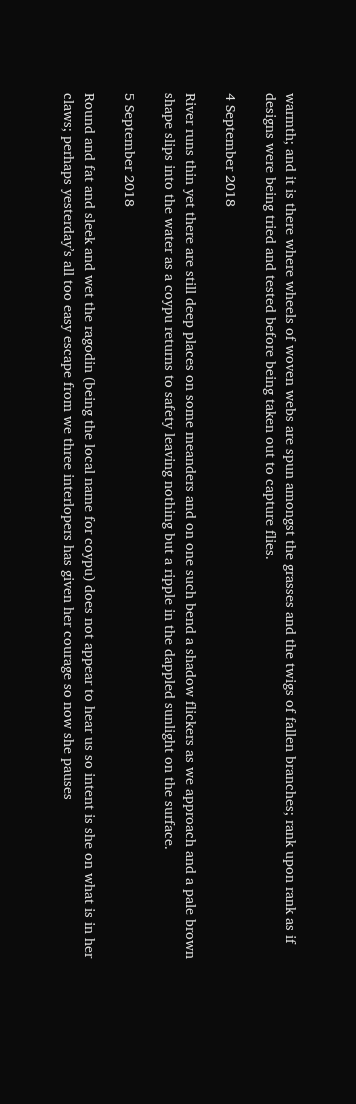warmth; and it is there where wheels of woven webs are spun amongst the grasses and the twigs of fallen branches; rank upon rank as if designs were being tried and tested before being taken out to capture flies.

4 September 2018

River runs thin yet there are still deep places on some meanders and on one such bend a shadow flickers as we approach and a pale brown shape slips into the water as a coypu returns to safety leaving nothing but a ripple in the dappled sunlight on the surface.

5 September 2018

Round and fat and sleek and wet the ragodin (being the local name for coypu) does not appear to hear us so intent is she on what is in her claws; perhaps yesterday’s all too easy escape from we three interlopers has given her courage so now she pauses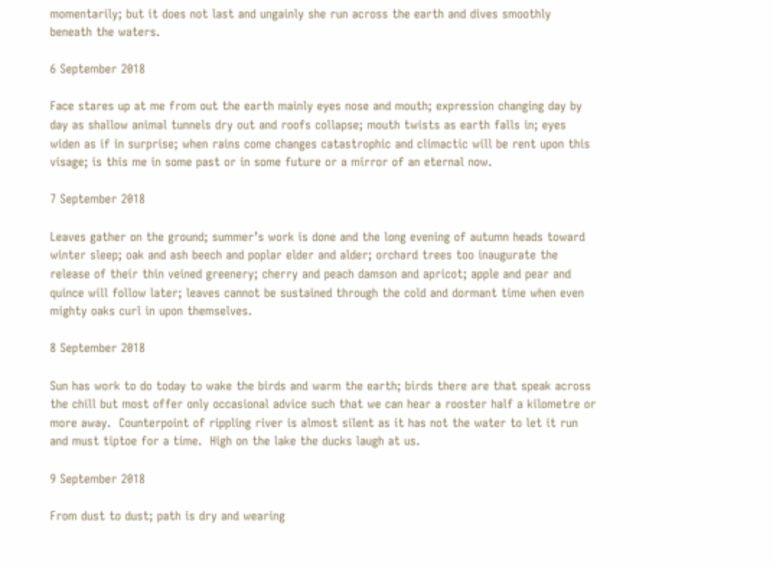momentarily; but it does not last and ungainly she run across the earth and dives smoothly beneath the waters.

6 September 2018

Face stares up at me from out the earth mainly eyes nose and mouth; expression changing day by day as shallow animal tunnels dry out and roofs collapse; mouth twists as earth falls in; eyes widen as if in surprise; when rains come changes catastrophic and climactic will be rent upon this visage; is this me in some past or in some future or a mirror of an eternal now.

7 September 2018

Leaves gather on the ground; summer’s work is done and the long evening of autumn heads toward winter sleep; oak and ash beech and poplar elder and alder; orchard trees too inaugurate the release of their thin veined greenery; cherry and peach damson and apricot; apple and pear and quince will follow later; leaves cannot be sustained through the cold and dormant time when even mighty oaks curl in upon themselves.

8 September 2018

Sun has work to do today to wake the birds and warm the earth; birds there are that speak across the chill but most offer only occasional advice such that we can hear a rooster half a kilometre or more away.  Counterpoint of rippling river is almost silent as it has not the water to let it run and must tiptoe for a time.  High on the lake the ducks laugh at us.

9 September 2018

From dust to dust; path is dry and wearing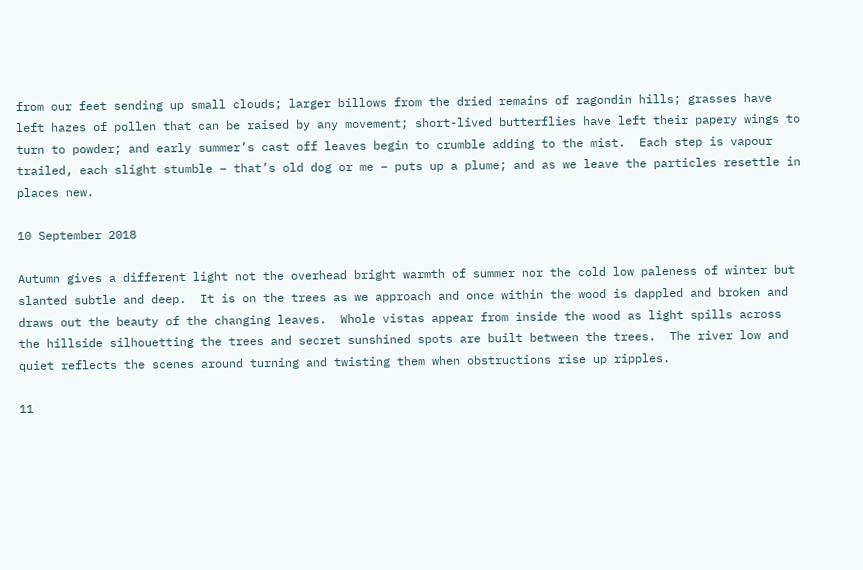from our feet sending up small clouds; larger billows from the dried remains of ragondin hills; grasses have left hazes of pollen that can be raised by any movement; short-lived butterflies have left their papery wings to turn to powder; and early summer’s cast off leaves begin to crumble adding to the mist.  Each step is vapour trailed, each slight stumble – that’s old dog or me – puts up a plume; and as we leave the particles resettle in places new.

10 September 2018

Autumn gives a different light not the overhead bright warmth of summer nor the cold low paleness of winter but slanted subtle and deep.  It is on the trees as we approach and once within the wood is dappled and broken and draws out the beauty of the changing leaves.  Whole vistas appear from inside the wood as light spills across the hillside silhouetting the trees and secret sunshined spots are built between the trees.  The river low and quiet reflects the scenes around turning and twisting them when obstructions rise up ripples.

11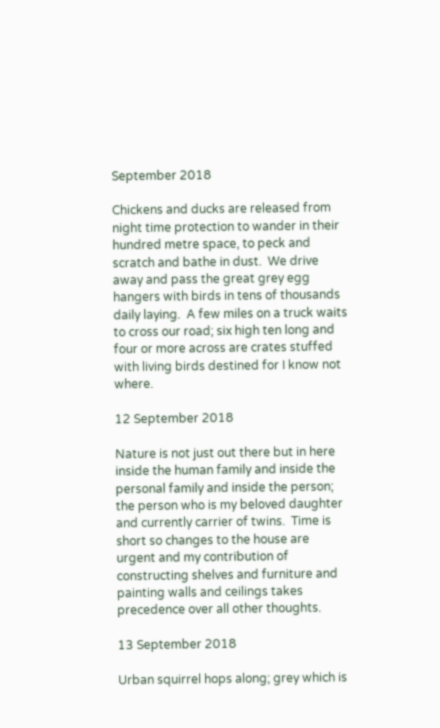September 2018

Chickens and ducks are released from night time protection to wander in their hundred metre space, to peck and scratch and bathe in dust.  We drive away and pass the great grey egg hangers with birds in tens of thousands daily laying.  A few miles on a truck waits to cross our road; six high ten long and four or more across are crates stuffed with living birds destined for I know not where.

12 September 2018

Nature is not just out there but in here inside the human family and inside the personal family and inside the person; the person who is my beloved daughter and currently carrier of twins.  Time is short so changes to the house are urgent and my contribution of constructing shelves and furniture and painting walls and ceilings takes precedence over all other thoughts.

13 September 2018

Urban squirrel hops along; grey which is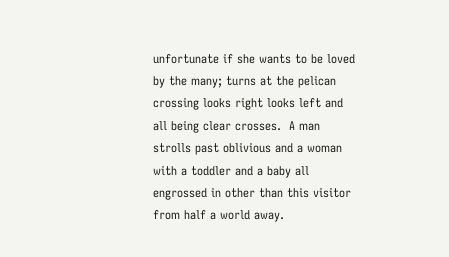unfortunate if she wants to be loved by the many; turns at the pelican crossing looks right looks left and all being clear crosses.  A man strolls past oblivious and a woman with a toddler and a baby all engrossed in other than this visitor from half a world away.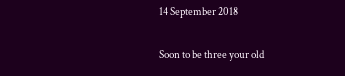14 September 2018

Soon to be three your old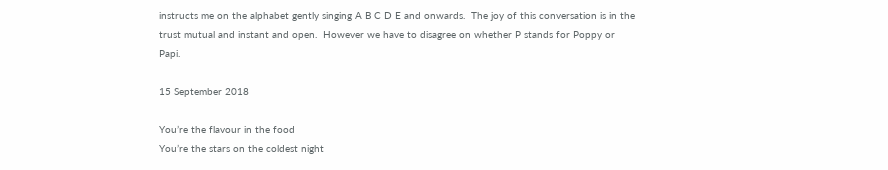instructs me on the alphabet gently singing A B C D E and onwards.  The joy of this conversation is in the trust mutual and instant and open.  However we have to disagree on whether P stands for Poppy or Papi.

15 September 2018

You’re the flavour in the food
You’re the stars on the coldest night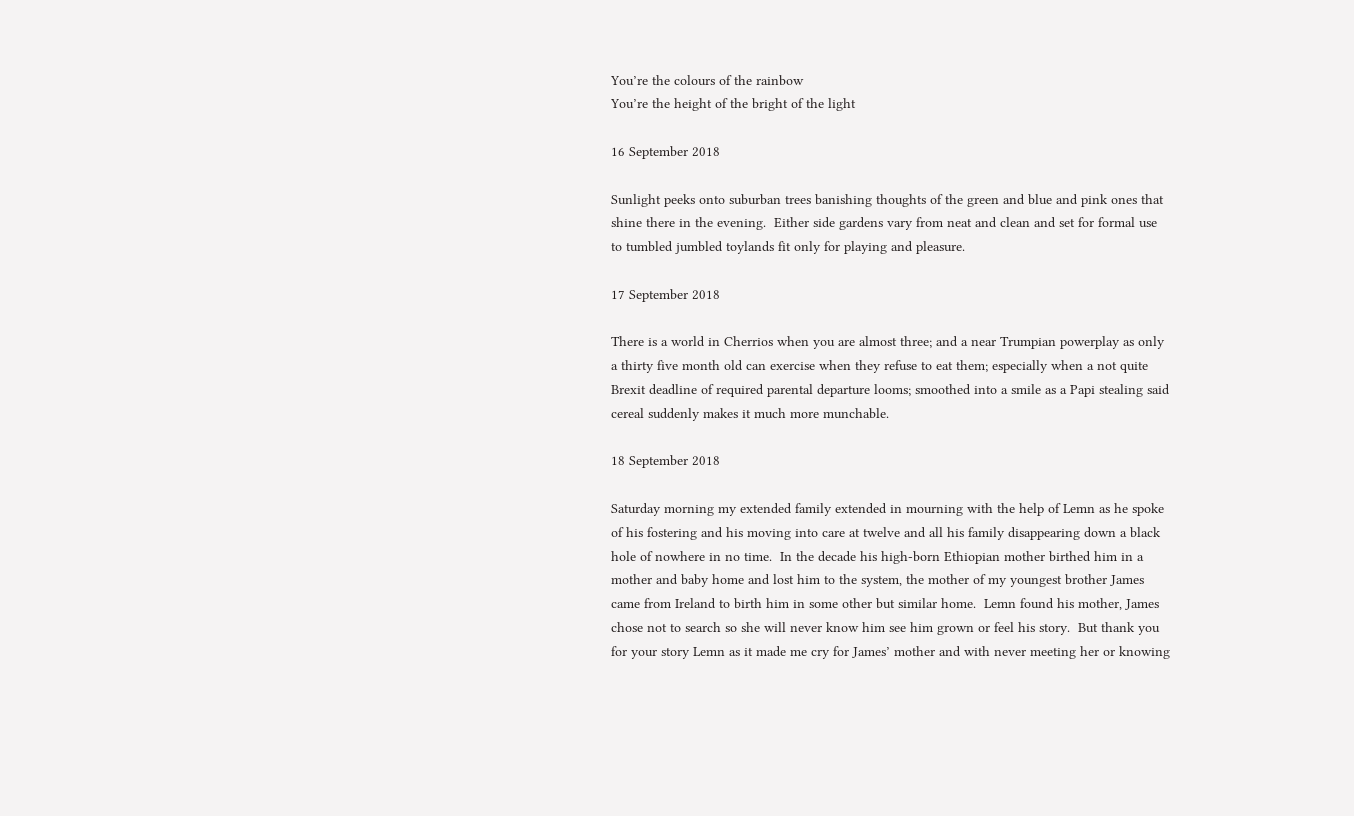You’re the colours of the rainbow
You’re the height of the bright of the light

16 September 2018

Sunlight peeks onto suburban trees banishing thoughts of the green and blue and pink ones that shine there in the evening.  Either side gardens vary from neat and clean and set for formal use to tumbled jumbled toylands fit only for playing and pleasure.

17 September 2018

There is a world in Cherrios when you are almost three; and a near Trumpian powerplay as only a thirty five month old can exercise when they refuse to eat them; especially when a not quite Brexit deadline of required parental departure looms; smoothed into a smile as a Papi stealing said cereal suddenly makes it much more munchable.

18 September 2018

Saturday morning my extended family extended in mourning with the help of Lemn as he spoke of his fostering and his moving into care at twelve and all his family disappearing down a black hole of nowhere in no time.  In the decade his high-born Ethiopian mother birthed him in a mother and baby home and lost him to the system, the mother of my youngest brother James came from Ireland to birth him in some other but similar home.  Lemn found his mother, James chose not to search so she will never know him see him grown or feel his story.  But thank you for your story Lemn as it made me cry for James’ mother and with never meeting her or knowing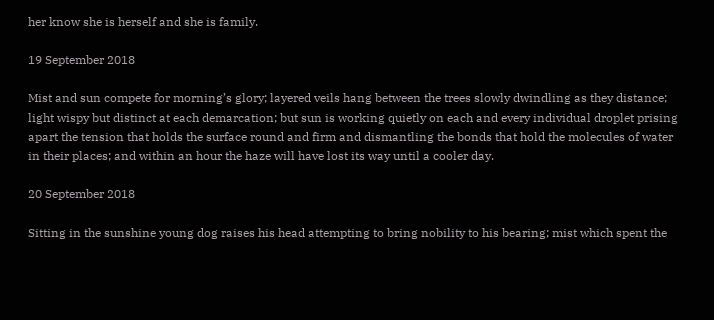her know she is herself and she is family.

19 September 2018

Mist and sun compete for morning’s glory; layered veils hang between the trees slowly dwindling as they distance; light wispy but distinct at each demarcation; but sun is working quietly on each and every individual droplet prising apart the tension that holds the surface round and firm and dismantling the bonds that hold the molecules of water in their places; and within an hour the haze will have lost its way until a cooler day.

20 September 2018

Sitting in the sunshine young dog raises his head attempting to bring nobility to his bearing; mist which spent the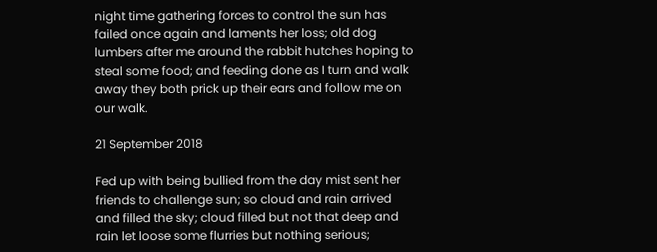night time gathering forces to control the sun has failed once again and laments her loss; old dog lumbers after me around the rabbit hutches hoping to steal some food; and feeding done as I turn and walk away they both prick up their ears and follow me on our walk.

21 September 2018

Fed up with being bullied from the day mist sent her friends to challenge sun; so cloud and rain arrived and filled the sky; cloud filled but not that deep and rain let loose some flurries but nothing serious;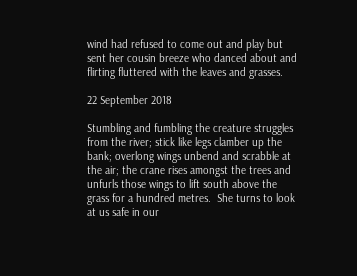wind had refused to come out and play but sent her cousin breeze who danced about and flirting fluttered with the leaves and grasses.

22 September 2018

Stumbling and fumbling the creature struggles from the river; stick like legs clamber up the bank; overlong wings unbend and scrabble at the air; the crane rises amongst the trees and unfurls those wings to lift south above the grass for a hundred metres.  She turns to look at us safe in our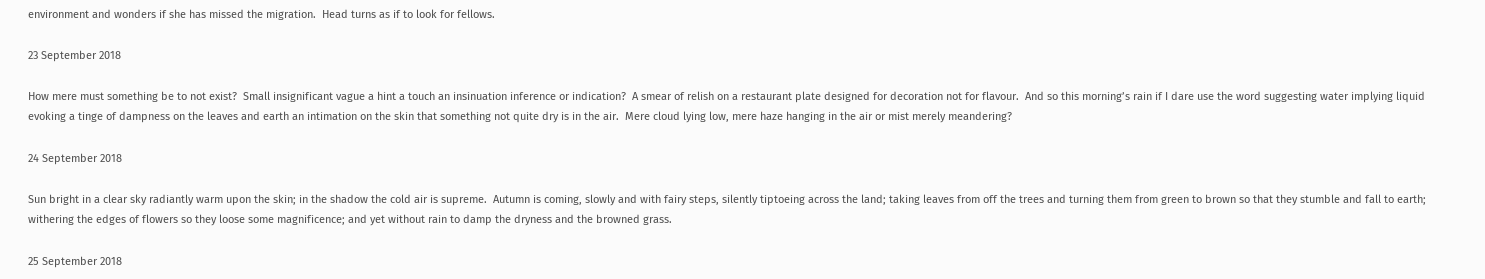environment and wonders if she has missed the migration.  Head turns as if to look for fellows.

23 September 2018

How mere must something be to not exist?  Small insignificant vague a hint a touch an insinuation inference or indication?  A smear of relish on a restaurant plate designed for decoration not for flavour.  And so this morning’s rain if I dare use the word suggesting water implying liquid evoking a tinge of dampness on the leaves and earth an intimation on the skin that something not quite dry is in the air.  Mere cloud lying low, mere haze hanging in the air or mist merely meandering?

24 September 2018

Sun bright in a clear sky radiantly warm upon the skin; in the shadow the cold air is supreme.  Autumn is coming, slowly and with fairy steps, silently tiptoeing across the land; taking leaves from off the trees and turning them from green to brown so that they stumble and fall to earth; withering the edges of flowers so they loose some magnificence; and yet without rain to damp the dryness and the browned grass.

25 September 2018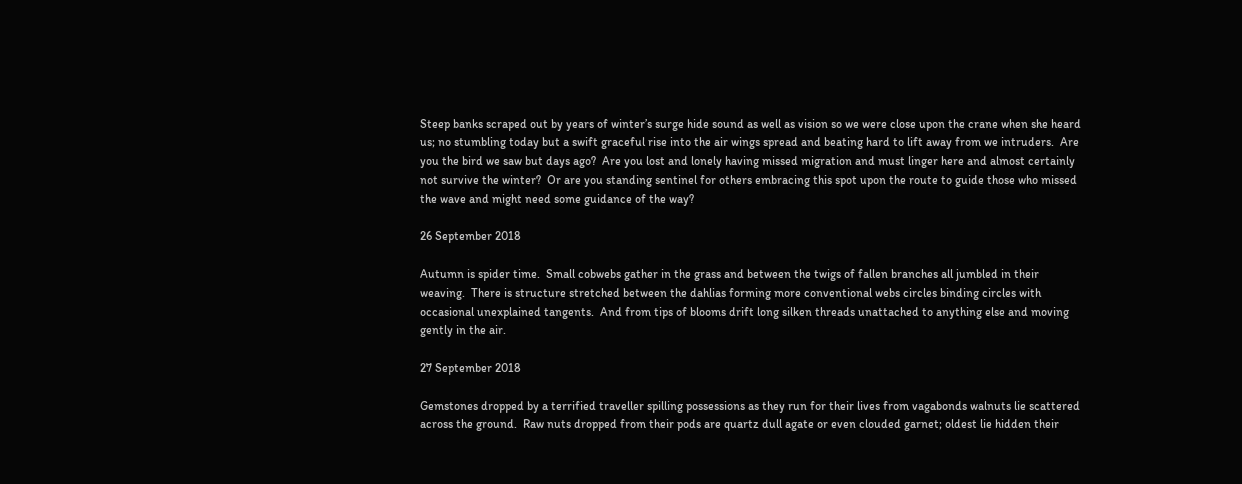Steep banks scraped out by years of winter’s surge hide sound as well as vision so we were close upon the crane when she heard us; no stumbling today but a swift graceful rise into the air wings spread and beating hard to lift away from we intruders.  Are you the bird we saw but days ago?  Are you lost and lonely having missed migration and must linger here and almost certainly not survive the winter?  Or are you standing sentinel for others embracing this spot upon the route to guide those who missed the wave and might need some guidance of the way?

26 September 2018

Autumn is spider time.  Small cobwebs gather in the grass and between the twigs of fallen branches all jumbled in their weaving.  There is structure stretched between the dahlias forming more conventional webs circles binding circles with occasional unexplained tangents.  And from tips of blooms drift long silken threads unattached to anything else and moving gently in the air.

27 September 2018

Gemstones dropped by a terrified traveller spilling possessions as they run for their lives from vagabonds walnuts lie scattered across the ground.  Raw nuts dropped from their pods are quartz dull agate or even clouded garnet; oldest lie hidden their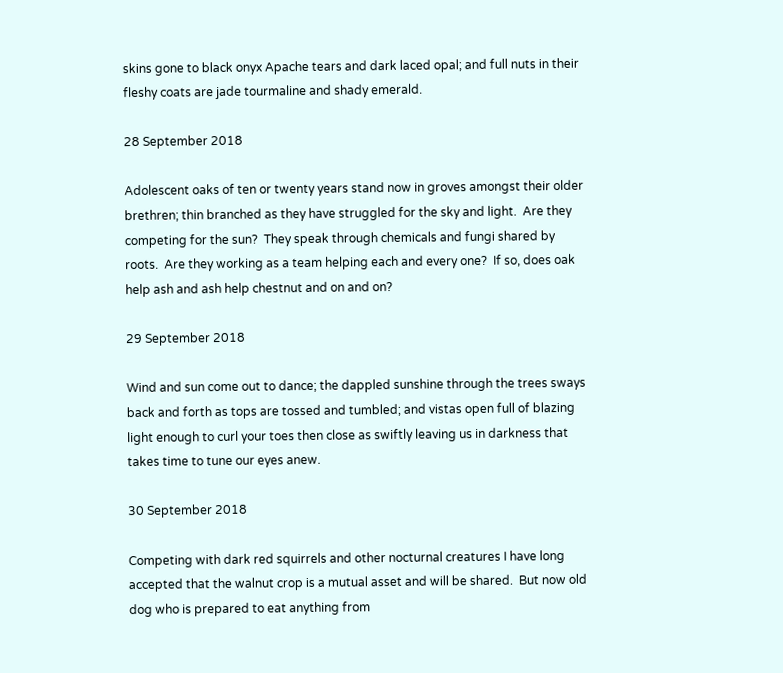skins gone to black onyx Apache tears and dark laced opal; and full nuts in their fleshy coats are jade tourmaline and shady emerald.

28 September 2018

Adolescent oaks of ten or twenty years stand now in groves amongst their older brethren; thin branched as they have struggled for the sky and light.  Are they competing for the sun?  They speak through chemicals and fungi shared by roots.  Are they working as a team helping each and every one?  If so, does oak help ash and ash help chestnut and on and on?

29 September 2018

Wind and sun come out to dance; the dappled sunshine through the trees sways back and forth as tops are tossed and tumbled; and vistas open full of blazing light enough to curl your toes then close as swiftly leaving us in darkness that takes time to tune our eyes anew.

30 September 2018

Competing with dark red squirrels and other nocturnal creatures I have long accepted that the walnut crop is a mutual asset and will be shared.  But now old dog who is prepared to eat anything from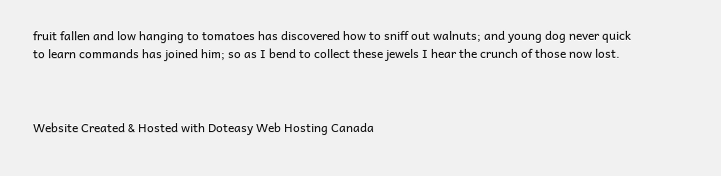fruit fallen and low hanging to tomatoes has discovered how to sniff out walnuts; and young dog never quick to learn commands has joined him; so as I bend to collect these jewels I hear the crunch of those now lost.



Website Created & Hosted with Doteasy Web Hosting Canada